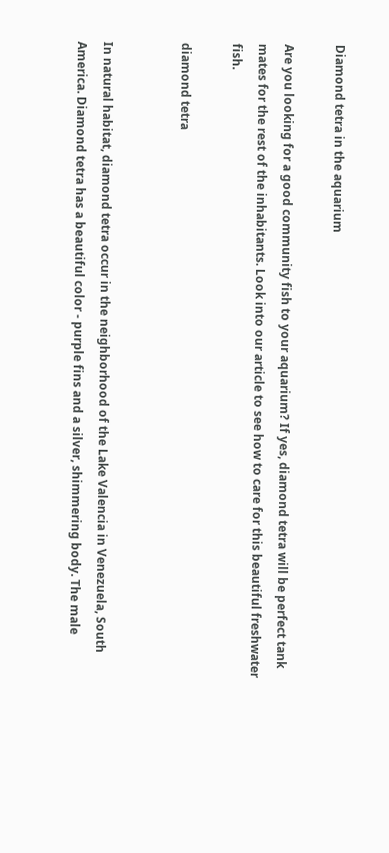Diamond tetra in the aquarium

Are you looking for a good community fish to your aquarium? If yes, diamond tetra will be perfect tank mates for the rest of the inhabitants. Look into our article to see how to care for this beautiful freshwater fish.

diamond tetra


In natural habitat, diamond tetra occur in the neighborhood of the Lake Valencia in Venezuela, South America. Diamond tetra has a beautiful color - purple fins and a silver, shimmering body. The male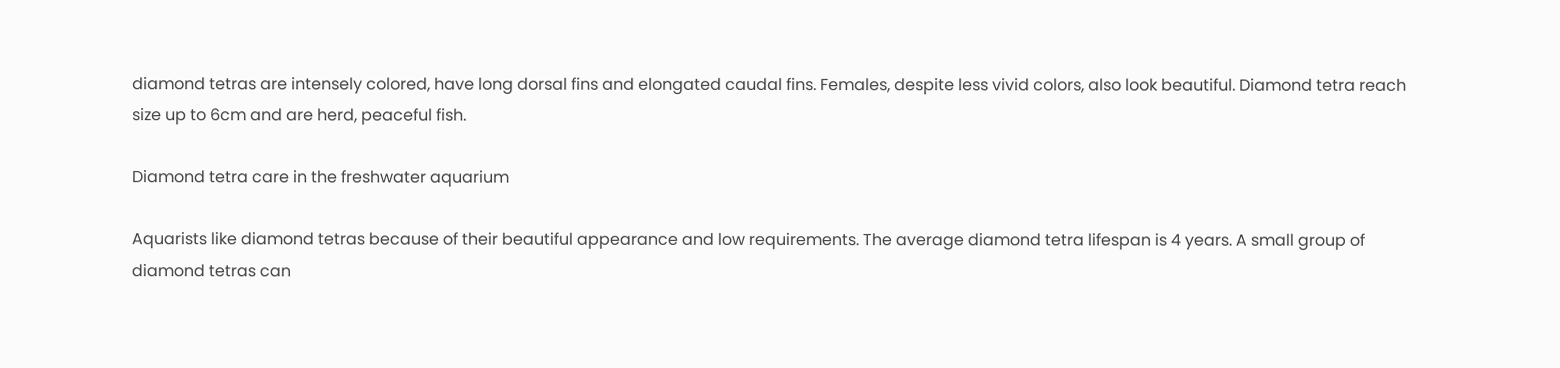diamond tetras are intensely colored, have long dorsal fins and elongated caudal fins. Females, despite less vivid colors, also look beautiful. Diamond tetra reach size up to 6cm and are herd, peaceful fish.

Diamond tetra care in the freshwater aquarium

Aquarists like diamond tetras because of their beautiful appearance and low requirements. The average diamond tetra lifespan is 4 years. A small group of diamond tetras can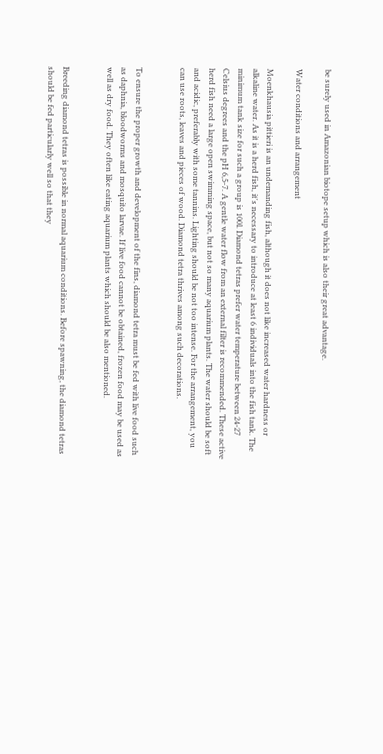be surely used in Amazonian biotope setup which is also their great advantage.

Water conditions and arrangement

Moenkhausia pittieri is an undemanding fish, although it does not like increased water hardness or alkaline water. As it is a herd fish, it's necessary to introduce at least 6 individuals into the fish tank. The minimum tank size for such a group is 100l. Diamond tetras prefer water temperature between 24-27 Celsius degrees and the pH 6,5-7. A gentle water flow from an external filter is recommended. These active herd fish need a large open swimming space, but not so many aquarium plants. The water should be soft and acidic, preferably with some tannins. Lighting should be not too intense. For the arrangement, you can use roots, leaves and pieces of wood. Diamond tetra thrives among such decorations.


To ensure the proper growth and development of the fins, diamond tetra must be fed with live food such as daphnia, bloodworms and mosquito larvae. If live food cannot be obtained, frozen food may be used as well as dry food. They often like eating aquarium plants which should be also mentioned.


Breeding diamond tetras is possible in normal aquarium conditions. Before spawning, the diamond tetras should be fed particularly well so that they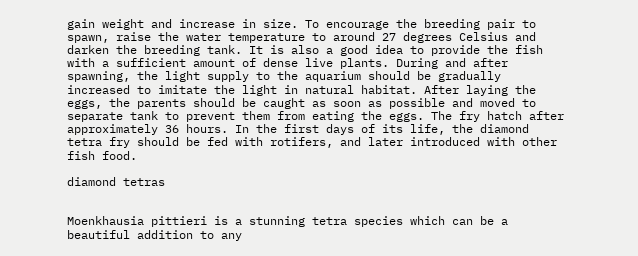gain weight and increase in size. To encourage the breeding pair to spawn, raise the water temperature to around 27 degrees Celsius and darken the breeding tank. It is also a good idea to provide the fish with a sufficient amount of dense live plants. During and after spawning, the light supply to the aquarium should be gradually increased to imitate the light in natural habitat. After laying the eggs, the parents should be caught as soon as possible and moved to separate tank to prevent them from eating the eggs. The fry hatch after approximately 36 hours. In the first days of its life, the diamond tetra fry should be fed with rotifers, and later introduced with other fish food.

diamond tetras


Moenkhausia pittieri is a stunning tetra species which can be a beautiful addition to any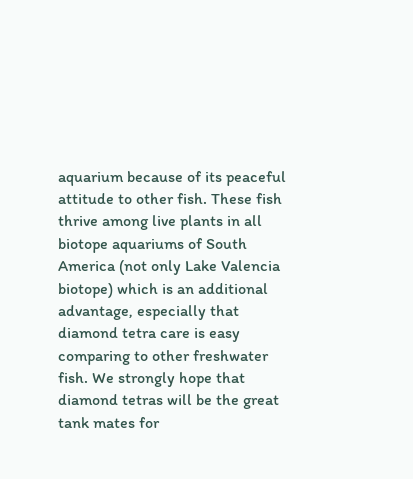aquarium because of its peaceful attitude to other fish. These fish thrive among live plants in all biotope aquariums of South America (not only Lake Valencia biotope) which is an additional advantage, especially that diamond tetra care is easy comparing to other freshwater fish. We strongly hope that diamond tetras will be the great tank mates for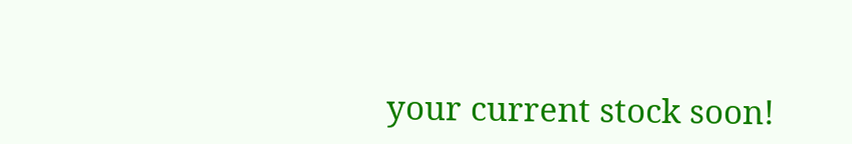your current stock soon!